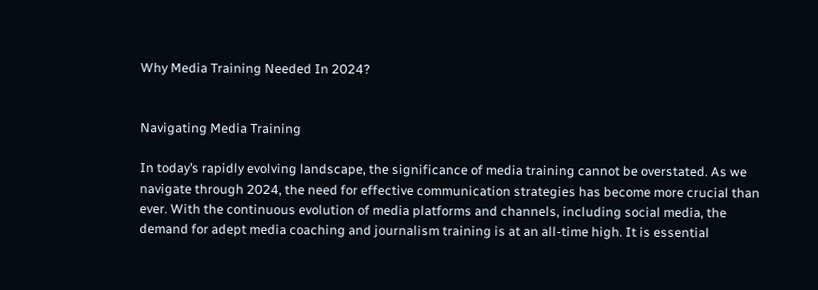Why Media Training Needed In 2024?


Navigating Media Training

In today’s rapidly evolving landscape, the significance of media training cannot be overstated. As we navigate through 2024, the need for effective communication strategies has become more crucial than ever. With the continuous evolution of media platforms and channels, including social media, the demand for adept media coaching and journalism training is at an all-time high. It is essential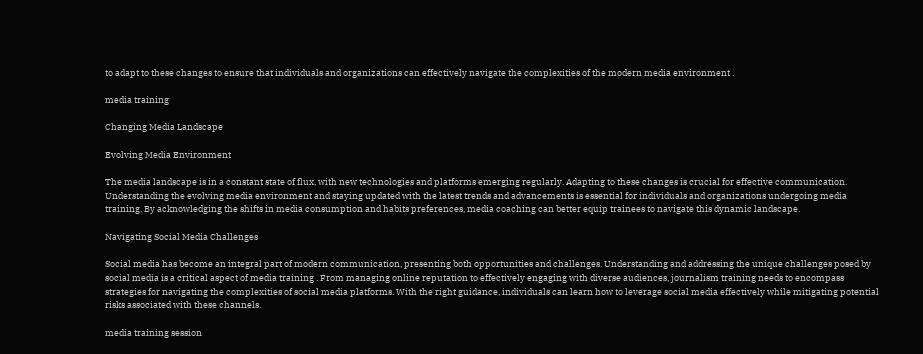to adapt to these changes to ensure that individuals and organizations can effectively navigate the complexities of the modern media environment .

media training

Changing Media Landscape

Evolving Media Environment

The media landscape is in a constant state of flux, with new technologies and platforms emerging regularly. Adapting to these changes is crucial for effective communication. Understanding the evolving media environment and staying updated with the latest trends and advancements is essential for individuals and organizations undergoing media training. By acknowledging the shifts in media consumption and habits preferences, media coaching can better equip trainees to navigate this dynamic landscape.

Navigating Social Media Challenges

Social media has become an integral part of modern communication, presenting both opportunities and challenges. Understanding and addressing the unique challenges posed by social media is a critical aspect of media training . From managing online reputation to effectively engaging with diverse audiences, journalism training needs to encompass strategies for navigating the complexities of social media platforms. With the right guidance, individuals can learn how to leverage social media effectively while mitigating potential risks associated with these channels.

media training session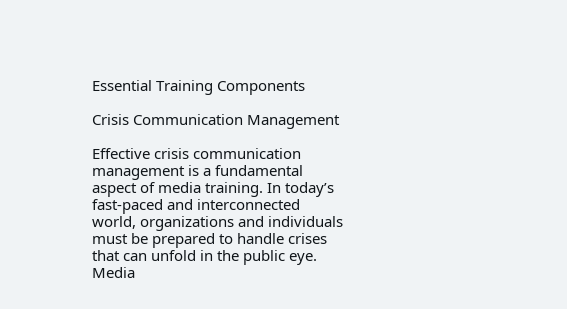Essential Training Components

Crisis Communication Management

Effective crisis communication management is a fundamental aspect of media training. In today’s fast-paced and interconnected world, organizations and individuals must be prepared to handle crises that can unfold in the public eye. Media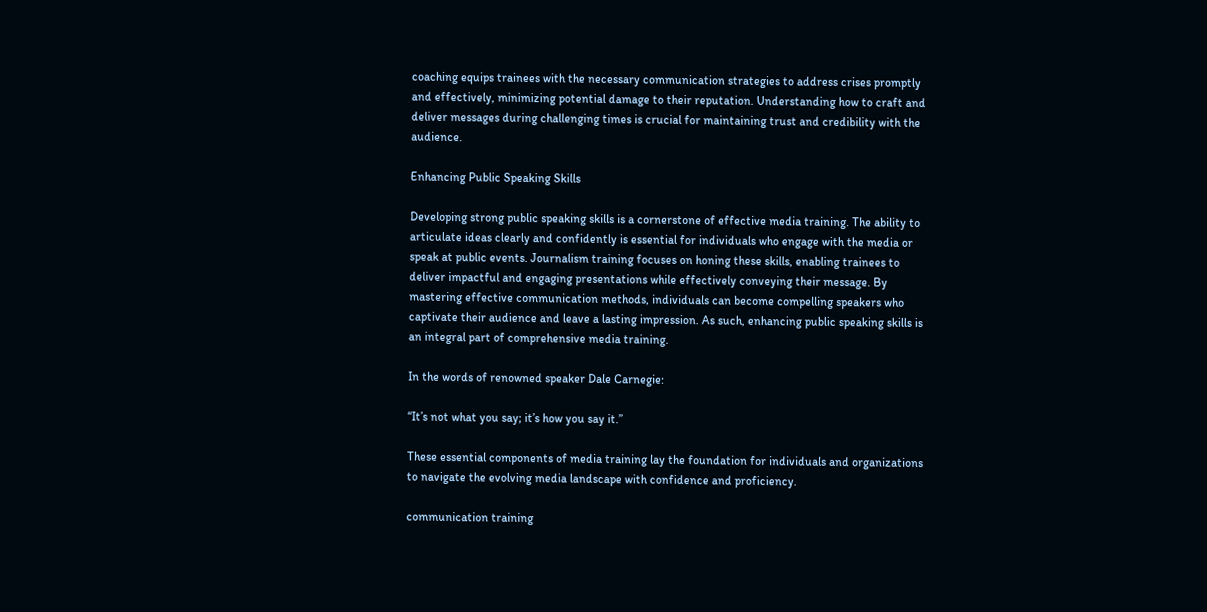coaching equips trainees with the necessary communication strategies to address crises promptly and effectively, minimizing potential damage to their reputation. Understanding how to craft and deliver messages during challenging times is crucial for maintaining trust and credibility with the audience.

Enhancing Public Speaking Skills

Developing strong public speaking skills is a cornerstone of effective media training. The ability to articulate ideas clearly and confidently is essential for individuals who engage with the media or speak at public events. Journalism training focuses on honing these skills, enabling trainees to deliver impactful and engaging presentations while effectively conveying their message. By mastering effective communication methods, individuals can become compelling speakers who captivate their audience and leave a lasting impression. As such, enhancing public speaking skills is an integral part of comprehensive media training.

In the words of renowned speaker Dale Carnegie:

“It’s not what you say; it’s how you say it.”

These essential components of media training lay the foundation for individuals and organizations to navigate the evolving media landscape with confidence and proficiency.

communication training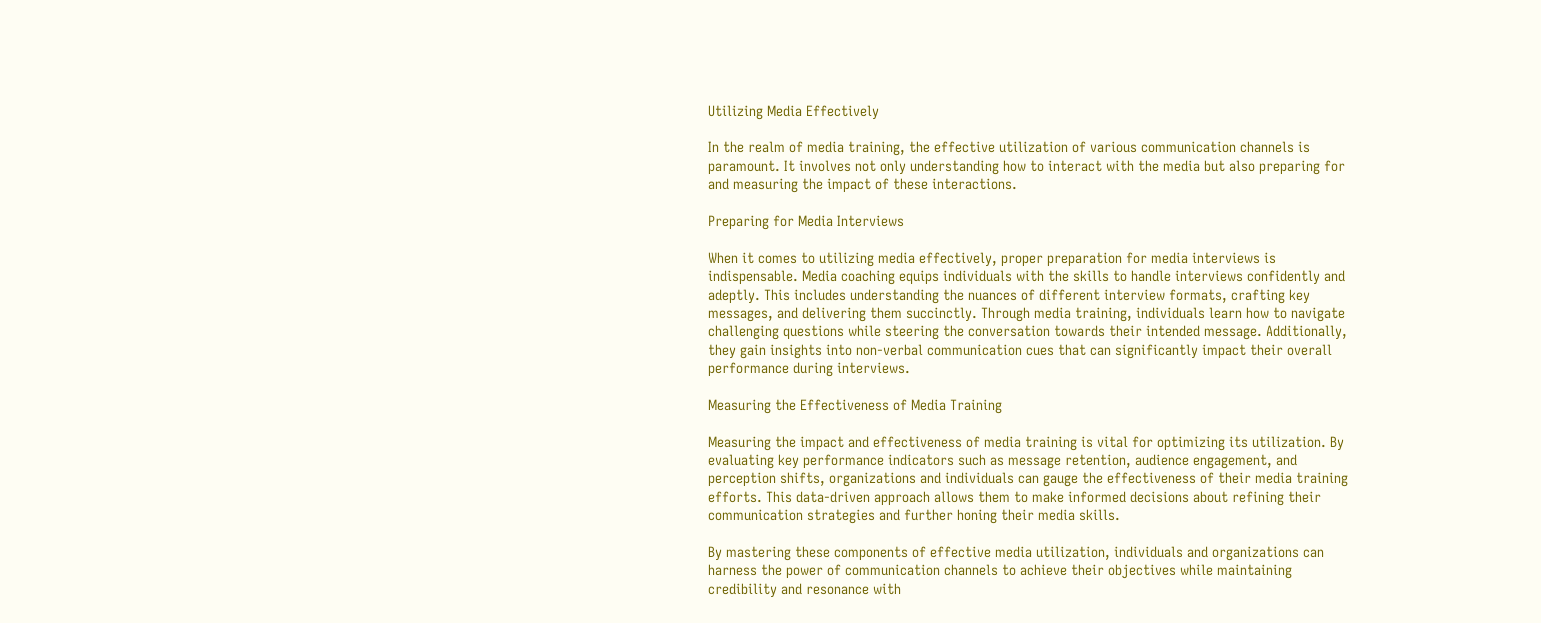Utilizing Media Effectively

In the realm of media training, the effective utilization of various communication channels is paramount. It involves not only understanding how to interact with the media but also preparing for and measuring the impact of these interactions.

Preparing for Media Interviews

When it comes to utilizing media effectively, proper preparation for media interviews is indispensable. Media coaching equips individuals with the skills to handle interviews confidently and adeptly. This includes understanding the nuances of different interview formats, crafting key messages, and delivering them succinctly. Through media training, individuals learn how to navigate challenging questions while steering the conversation towards their intended message. Additionally, they gain insights into non-verbal communication cues that can significantly impact their overall performance during interviews.

Measuring the Effectiveness of Media Training

Measuring the impact and effectiveness of media training is vital for optimizing its utilization. By evaluating key performance indicators such as message retention, audience engagement, and perception shifts, organizations and individuals can gauge the effectiveness of their media training efforts. This data-driven approach allows them to make informed decisions about refining their communication strategies and further honing their media skills.

By mastering these components of effective media utilization, individuals and organizations can harness the power of communication channels to achieve their objectives while maintaining credibility and resonance with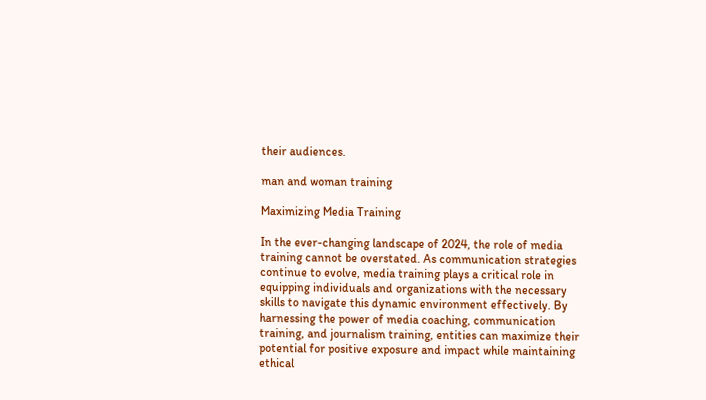their audiences.

man and woman training

Maximizing Media Training

In the ever-changing landscape of 2024, the role of media training cannot be overstated. As communication strategies continue to evolve, media training plays a critical role in equipping individuals and organizations with the necessary skills to navigate this dynamic environment effectively. By harnessing the power of media coaching, communication training, and journalism training, entities can maximize their potential for positive exposure and impact while maintaining ethical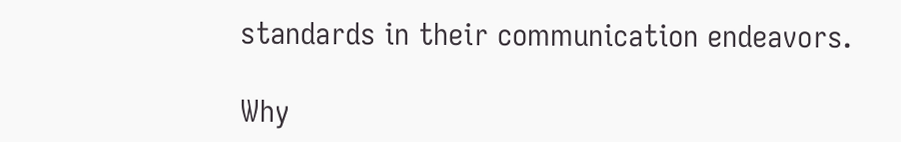standards in their communication endeavors.

Why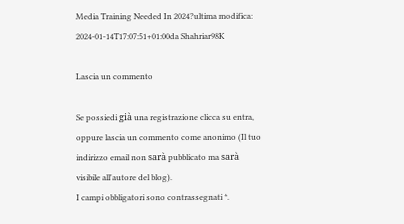Media Training Needed In 2024?ultima modifica: 2024-01-14T17:07:51+01:00da Shahriar98K

Lascia un commento

Se possiedi già una registrazione clicca su entra, oppure lascia un commento come anonimo (Il tuo indirizzo email non sarà pubblicato ma sarà visibile all'autore del blog).
I campi obbligatori sono contrassegnati *.